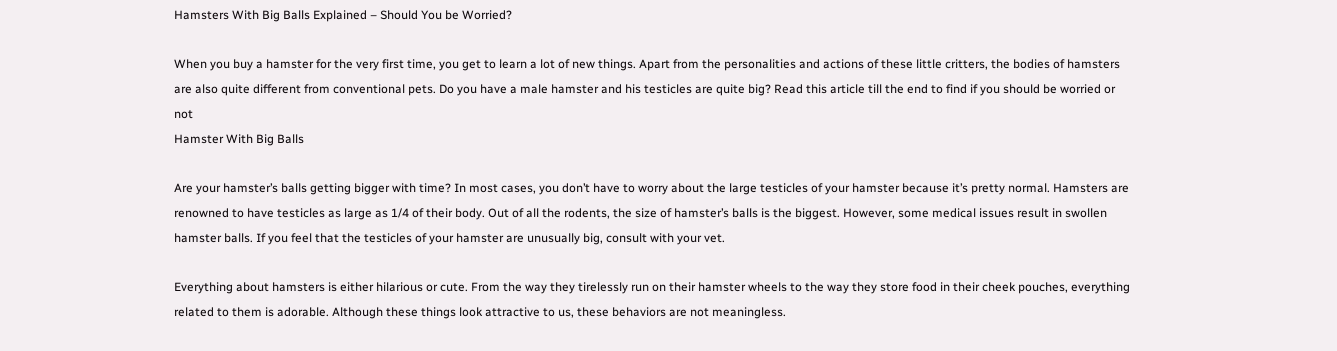Hamsters With Big Balls Explained – Should You be Worried?

When you buy a hamster for the very first time, you get to learn a lot of new things. Apart from the personalities and actions of these little critters, the bodies of hamsters are also quite different from conventional pets. Do you have a male hamster and his testicles are quite big? Read this article till the end to find if you should be worried or not
Hamster With Big Balls

Are your hamster’s balls getting bigger with time? In most cases, you don’t have to worry about the large testicles of your hamster because it’s pretty normal. Hamsters are renowned to have testicles as large as 1/4 of their body. Out of all the rodents, the size of hamster’s balls is the biggest. However, some medical issues result in swollen hamster balls. If you feel that the testicles of your hamster are unusually big, consult with your vet.

Everything about hamsters is either hilarious or cute. From the way they tirelessly run on their hamster wheels to the way they store food in their cheek pouches, everything related to them is adorable. Although these things look attractive to us, these behaviors are not meaningless.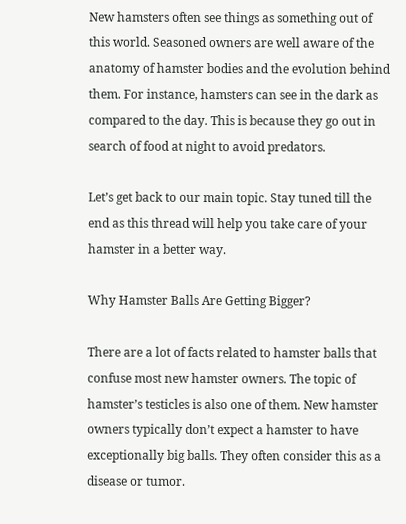New hamsters often see things as something out of this world. Seasoned owners are well aware of the anatomy of hamster bodies and the evolution behind them. For instance, hamsters can see in the dark as compared to the day. This is because they go out in search of food at night to avoid predators.

Let’s get back to our main topic. Stay tuned till the end as this thread will help you take care of your hamster in a better way.

Why Hamster Balls Are Getting Bigger?

There are a lot of facts related to hamster balls that confuse most new hamster owners. The topic of hamster’s testicles is also one of them. New hamster owners typically don’t expect a hamster to have exceptionally big balls. They often consider this as a disease or tumor.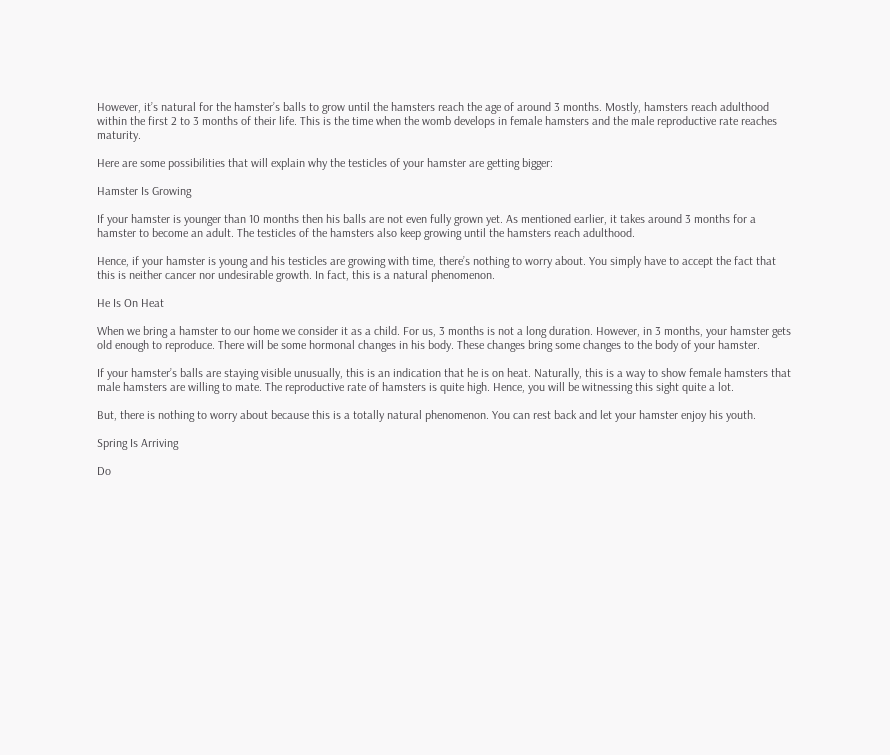However, it’s natural for the hamster’s balls to grow until the hamsters reach the age of around 3 months. Mostly, hamsters reach adulthood within the first 2 to 3 months of their life. This is the time when the womb develops in female hamsters and the male reproductive rate reaches maturity.

Here are some possibilities that will explain why the testicles of your hamster are getting bigger:

Hamster Is Growing

If your hamster is younger than 10 months then his balls are not even fully grown yet. As mentioned earlier, it takes around 3 months for a hamster to become an adult. The testicles of the hamsters also keep growing until the hamsters reach adulthood.

Hence, if your hamster is young and his testicles are growing with time, there’s nothing to worry about. You simply have to accept the fact that this is neither cancer nor undesirable growth. In fact, this is a natural phenomenon.

He Is On Heat

When we bring a hamster to our home we consider it as a child. For us, 3 months is not a long duration. However, in 3 months, your hamster gets old enough to reproduce. There will be some hormonal changes in his body. These changes bring some changes to the body of your hamster.

If your hamster’s balls are staying visible unusually, this is an indication that he is on heat. Naturally, this is a way to show female hamsters that male hamsters are willing to mate. The reproductive rate of hamsters is quite high. Hence, you will be witnessing this sight quite a lot.

But, there is nothing to worry about because this is a totally natural phenomenon. You can rest back and let your hamster enjoy his youth.

Spring Is Arriving

Do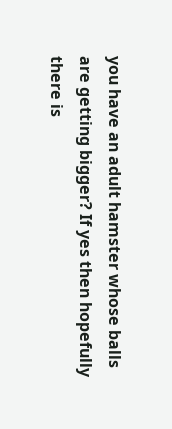you have an adult hamster whose balls are getting bigger? If yes then hopefully there is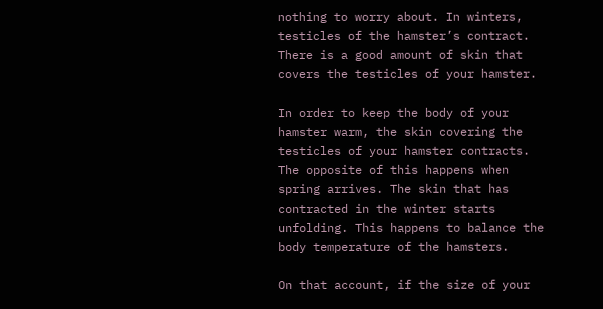nothing to worry about. In winters, testicles of the hamster’s contract. There is a good amount of skin that covers the testicles of your hamster.

In order to keep the body of your hamster warm, the skin covering the testicles of your hamster contracts. The opposite of this happens when spring arrives. The skin that has contracted in the winter starts unfolding. This happens to balance the body temperature of the hamsters.

On that account, if the size of your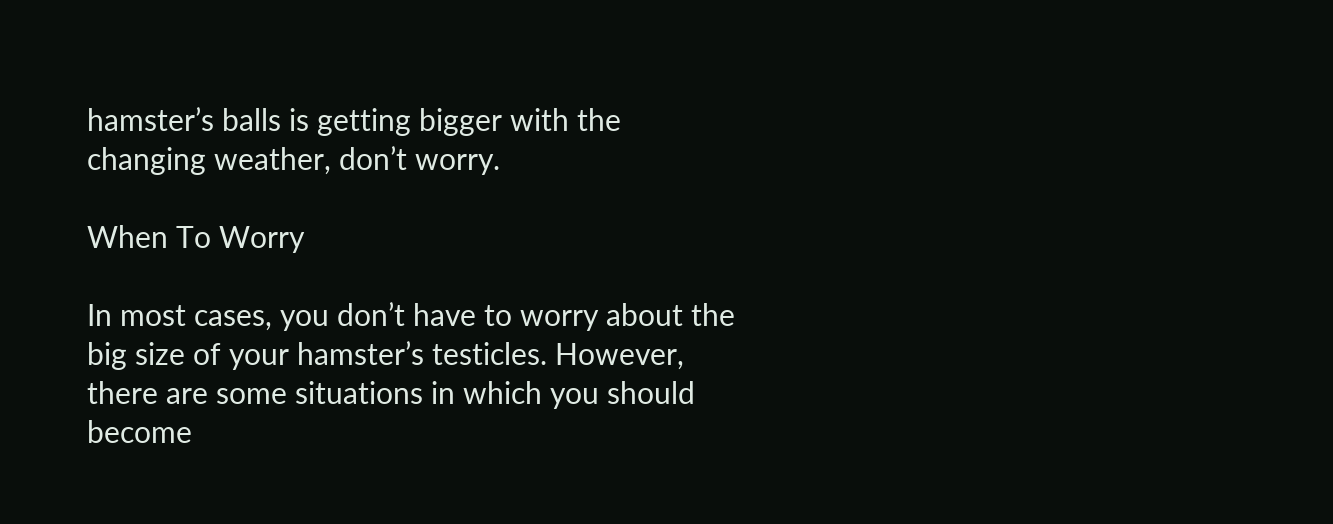hamster’s balls is getting bigger with the changing weather, don’t worry.

When To Worry

In most cases, you don’t have to worry about the big size of your hamster’s testicles. However, there are some situations in which you should become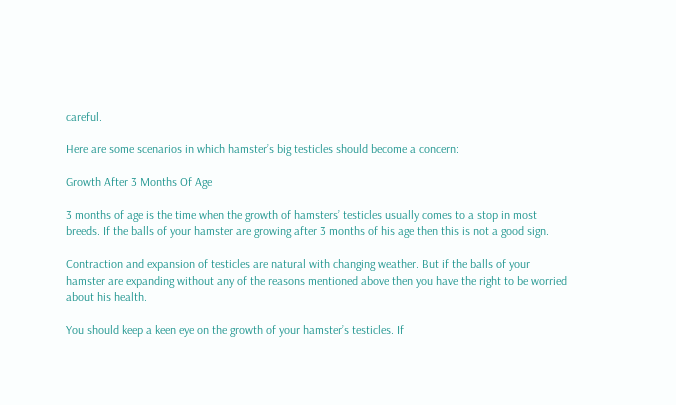careful.

Here are some scenarios in which hamster’s big testicles should become a concern:

Growth After 3 Months Of Age

3 months of age is the time when the growth of hamsters’ testicles usually comes to a stop in most breeds. If the balls of your hamster are growing after 3 months of his age then this is not a good sign.

Contraction and expansion of testicles are natural with changing weather. But if the balls of your hamster are expanding without any of the reasons mentioned above then you have the right to be worried about his health.

You should keep a keen eye on the growth of your hamster’s testicles. If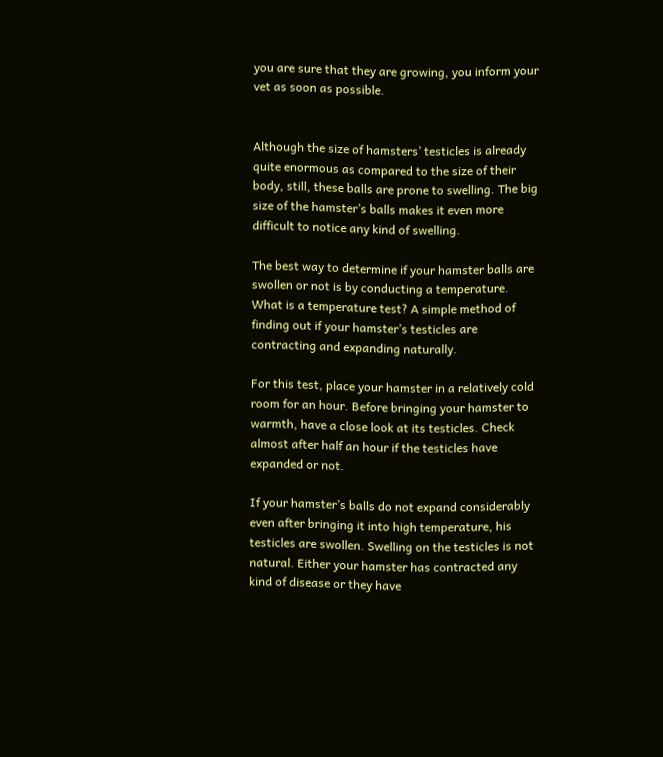you are sure that they are growing, you inform your vet as soon as possible.


Although the size of hamsters’ testicles is already quite enormous as compared to the size of their body, still, these balls are prone to swelling. The big size of the hamster’s balls makes it even more difficult to notice any kind of swelling.

The best way to determine if your hamster balls are swollen or not is by conducting a temperature. What is a temperature test? A simple method of finding out if your hamster’s testicles are contracting and expanding naturally.

For this test, place your hamster in a relatively cold room for an hour. Before bringing your hamster to warmth, have a close look at its testicles. Check almost after half an hour if the testicles have expanded or not.

If your hamster’s balls do not expand considerably even after bringing it into high temperature, his testicles are swollen. Swelling on the testicles is not natural. Either your hamster has contracted any kind of disease or they have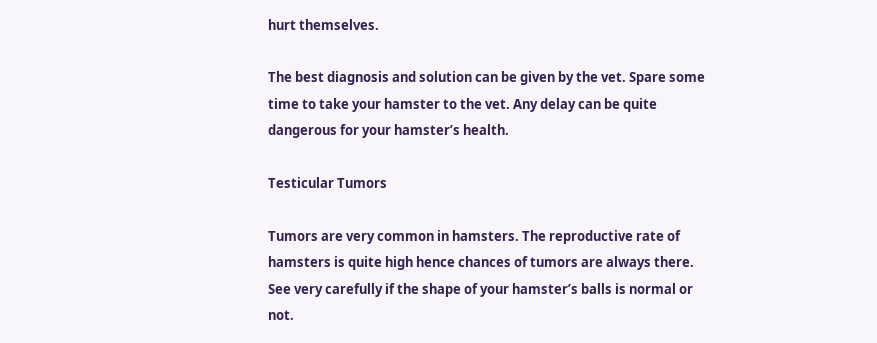hurt themselves.

The best diagnosis and solution can be given by the vet. Spare some time to take your hamster to the vet. Any delay can be quite dangerous for your hamster’s health.

Testicular Tumors

Tumors are very common in hamsters. The reproductive rate of hamsters is quite high hence chances of tumors are always there. See very carefully if the shape of your hamster’s balls is normal or not.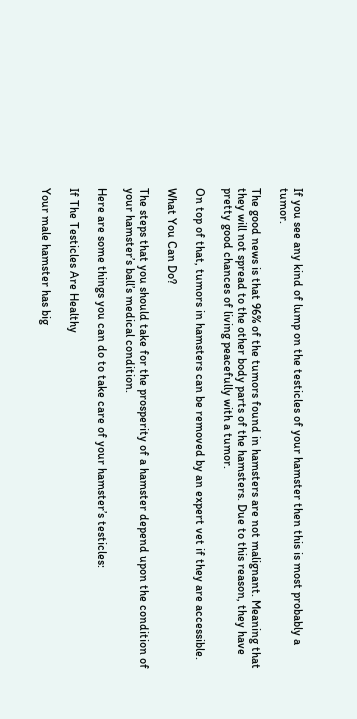If you see any kind of lump on the testicles of your hamster then this is most probably a tumor.

The good news is that 96% of the tumors found in hamsters are not malignant. Meaning that they will not spread to the other body parts of the hamsters. Due to this reason, they have pretty good chances of living peacefully with a tumor.

On top of that, tumors in hamsters can be removed by an expert vet if they are accessible.

What You Can Do?

The steps that you should take for the prosperity of a hamster depend upon the condition of your hamster’s ball’s medical condition.

Here are some things you can do to take care of your hamster’s testicles:

If The Testicles Are Healthy

Your male hamster has big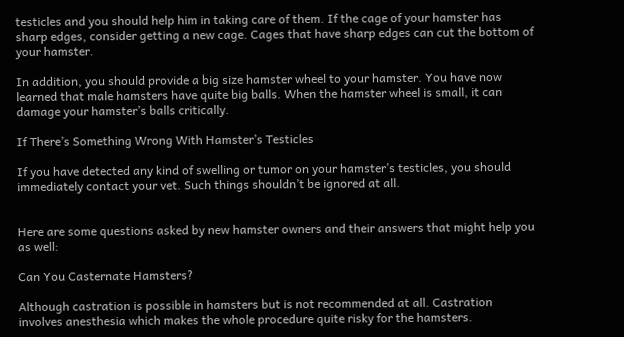testicles and you should help him in taking care of them. If the cage of your hamster has sharp edges, consider getting a new cage. Cages that have sharp edges can cut the bottom of your hamster.

In addition, you should provide a big size hamster wheel to your hamster. You have now learned that male hamsters have quite big balls. When the hamster wheel is small, it can damage your hamster’s balls critically.

If There’s Something Wrong With Hamster’s Testicles

If you have detected any kind of swelling or tumor on your hamster’s testicles, you should immediately contact your vet. Such things shouldn’t be ignored at all.


Here are some questions asked by new hamster owners and their answers that might help you as well:

Can You Casternate Hamsters?

Although castration is possible in hamsters but is not recommended at all. Castration involves anesthesia which makes the whole procedure quite risky for the hamsters.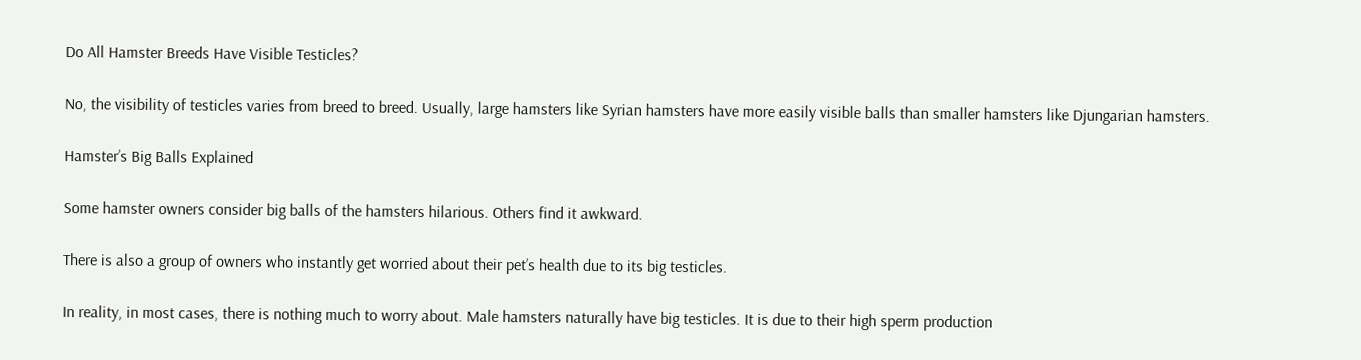Do All Hamster Breeds Have Visible Testicles?

No, the visibility of testicles varies from breed to breed. Usually, large hamsters like Syrian hamsters have more easily visible balls than smaller hamsters like Djungarian hamsters.

Hamster’s Big Balls Explained

Some hamster owners consider big balls of the hamsters hilarious. Others find it awkward.

There is also a group of owners who instantly get worried about their pet’s health due to its big testicles.

In reality, in most cases, there is nothing much to worry about. Male hamsters naturally have big testicles. It is due to their high sperm production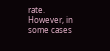rate. However, in some cases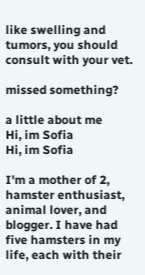like swelling and tumors, you should consult with your vet.

missed something?

a little about me
Hi, im Sofia
Hi, im Sofia

I'm a mother of 2, hamster enthusiast, animal lover, and blogger. I have had five hamsters in my life, each with their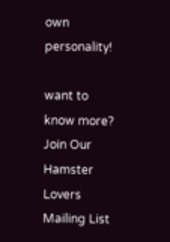own personality!

want to know more?
Join Our Hamster Lovers Mailing List